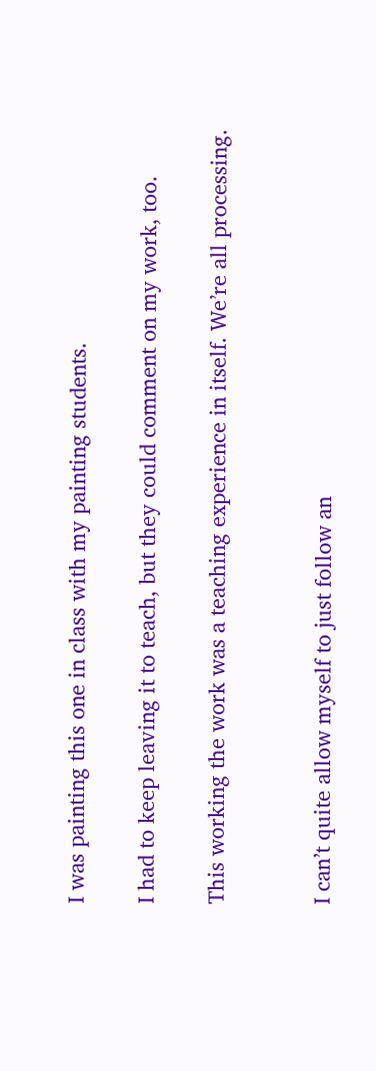I was painting this one in class with my painting students.

I had to keep leaving it to teach, but they could comment on my work, too.

This working the work was a teaching experience in itself. We’re all processing.


I can’t quite allow myself to just follow an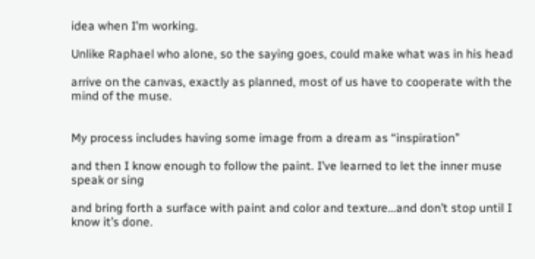idea when I’m working.

Unlike Raphael who alone, so the saying goes, could make what was in his head

arrive on the canvas, exactly as planned, most of us have to cooperate with the mind of the muse.


My process includes having some image from a dream as “inspiration”

and then I know enough to follow the paint. I’ve learned to let the inner muse speak or sing

and bring forth a surface with paint and color and texture…and don’t stop until I know it’s done.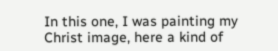In this one, I was painting my Christ image, here a kind of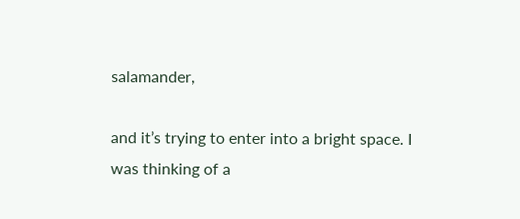salamander,

and it’s trying to enter into a bright space. I was thinking of a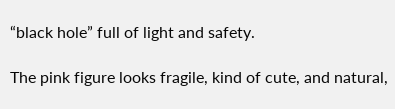“black hole” full of light and safety.

The pink figure looks fragile, kind of cute, and natural,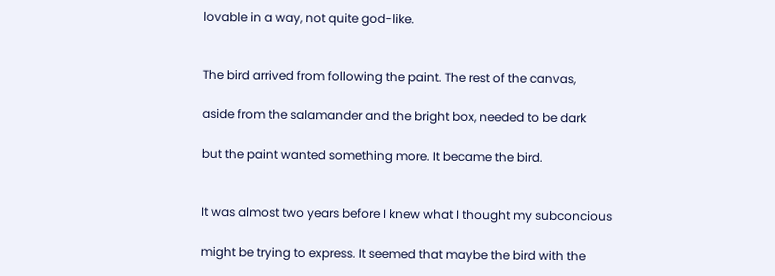lovable in a way, not quite god-like.


The bird arrived from following the paint. The rest of the canvas,

aside from the salamander and the bright box, needed to be dark

but the paint wanted something more. It became the bird.


It was almost two years before I knew what I thought my subconcious

might be trying to express. It seemed that maybe the bird with the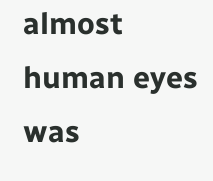almost human eyes was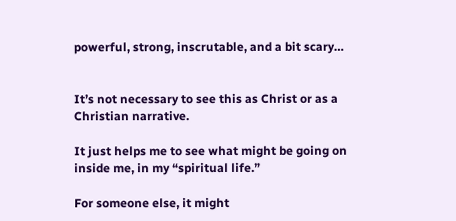powerful, strong, inscrutable, and a bit scary…


It’s not necessary to see this as Christ or as a Christian narrative.

It just helps me to see what might be going on inside me, in my “spiritual life.”

For someone else, it might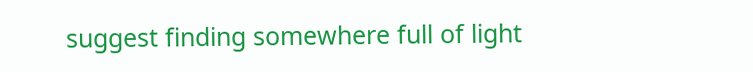suggest finding somewhere full of light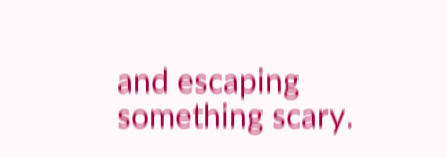and escaping something scary.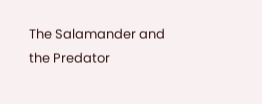The Salamander and the Predator